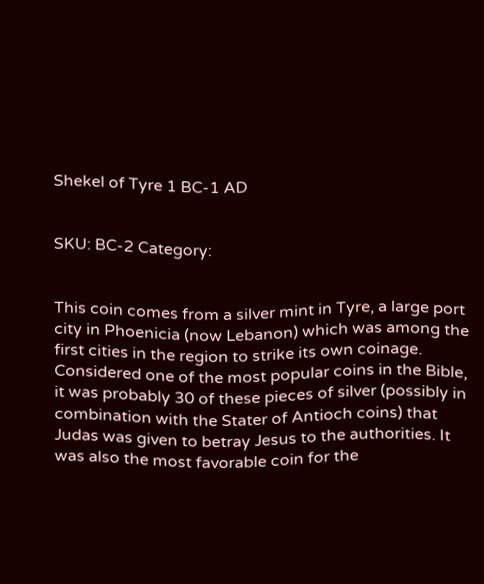Shekel of Tyre 1 BC-1 AD


SKU: BC-2 Category:


This coin comes from a silver mint in Tyre, a large port city in Phoenicia (now Lebanon) which was among the first cities in the region to strike its own coinage. Considered one of the most popular coins in the Bible, it was probably 30 of these pieces of silver (possibly in combination with the Stater of Antioch coins) that Judas was given to betray Jesus to the authorities. It was also the most favorable coin for the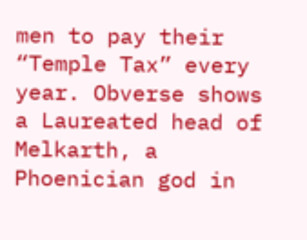men to pay their “Temple Tax” every year. Obverse shows a Laureated head of Melkarth, a Phoenician god in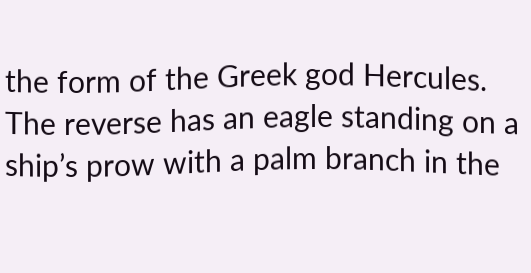the form of the Greek god Hercules. The reverse has an eagle standing on a ship’s prow with a palm branch in the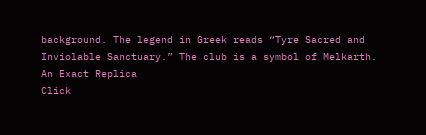background. The legend in Greek reads “Tyre Sacred and Inviolable Sanctuary.” The club is a symbol of Melkarth.
An Exact Replica
Click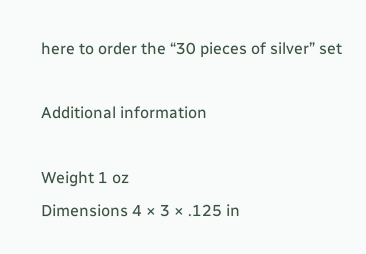here to order the “30 pieces of silver” set

Additional information

Weight 1 oz
Dimensions 4 × 3 × .125 in